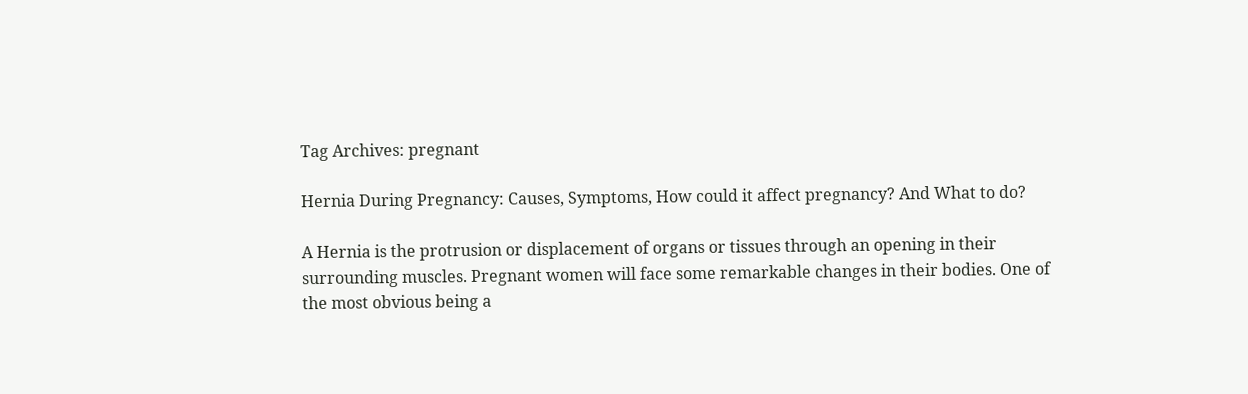Tag Archives: pregnant

Hernia During Pregnancy: Causes, Symptoms, How could it affect pregnancy? And What to do?

A Hernia is the protrusion or displacement of organs or tissues through an opening in their surrounding muscles. Pregnant women will face some remarkable changes in their bodies. One of the most obvious being a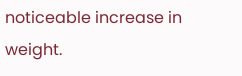noticeable increase in weight.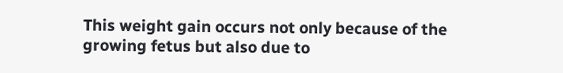This weight gain occurs not only because of the growing fetus but also due to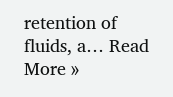retention of fluids, a… Read More »